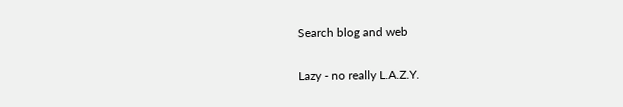Search blog and web

Lazy - no really L.A.Z.Y.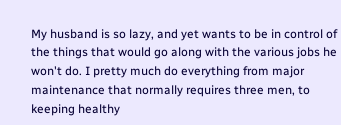My husband is so lazy, and yet wants to be in control of the things that would go along with the various jobs he won't do. I pretty much do everything from major maintenance that normally requires three men, to keeping healthy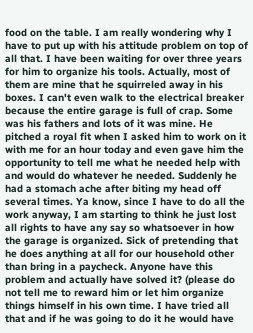food on the table. I am really wondering why I have to put up with his attitude problem on top of all that. I have been waiting for over three years for him to organize his tools. Actually, most of them are mine that he squirreled away in his boxes. I can't even walk to the electrical breaker because the entire garage is full of crap. Some was his fathers and lots of it was mine. He pitched a royal fit when I asked him to work on it with me for an hour today and even gave him the opportunity to tell me what he needed help with and would do whatever he needed. Suddenly he had a stomach ache after biting my head off several times. Ya know, since I have to do all the work anyway, I am starting to think he just lost all rights to have any say so whatsoever in how the garage is organized. Sick of pretending that he does anything at all for our household other than bring in a paycheck. Anyone have this problem and actually have solved it? (please do not tell me to reward him or let him organize things himself in his own time. I have tried all that and if he was going to do it he would have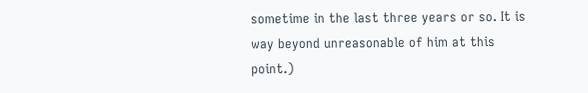sometime in the last three years or so. It is way beyond unreasonable of him at this point.)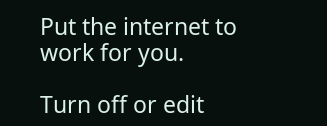Put the internet to work for you.

Turn off or edit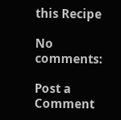this Recipe

No comments:

Post a Comment